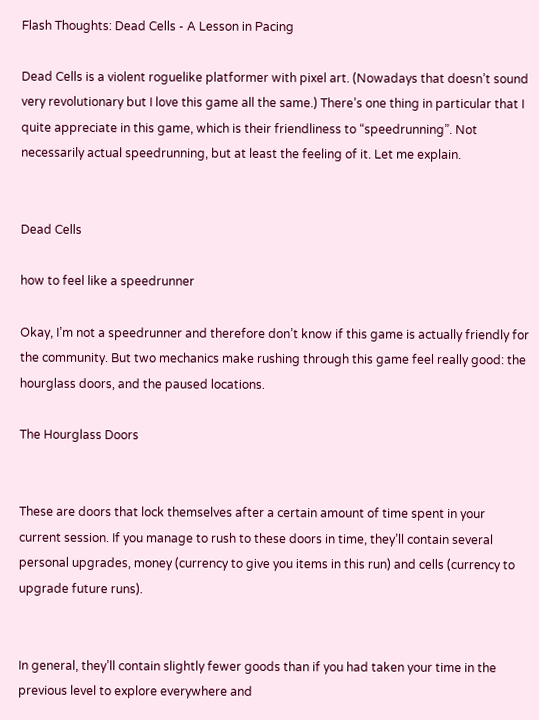Flash Thoughts: Dead Cells - A Lesson in Pacing

Dead Cells is a violent roguelike platformer with pixel art. (Nowadays that doesn’t sound very revolutionary but I love this game all the same.) There’s one thing in particular that I quite appreciate in this game, which is their friendliness to “speedrunning”. Not necessarily actual speedrunning, but at least the feeling of it. Let me explain.


Dead Cells

how to feel like a speedrunner

Okay, I’m not a speedrunner and therefore don’t know if this game is actually friendly for the community. But two mechanics make rushing through this game feel really good: the hourglass doors, and the paused locations.

The Hourglass Doors


These are doors that lock themselves after a certain amount of time spent in your current session. If you manage to rush to these doors in time, they’ll contain several personal upgrades, money (currency to give you items in this run) and cells (currency to upgrade future runs).


In general, they’ll contain slightly fewer goods than if you had taken your time in the previous level to explore everywhere and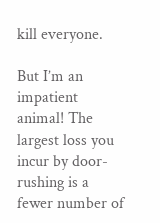kill everyone.

But I’m an impatient animal! The largest loss you incur by door-rushing is a fewer number of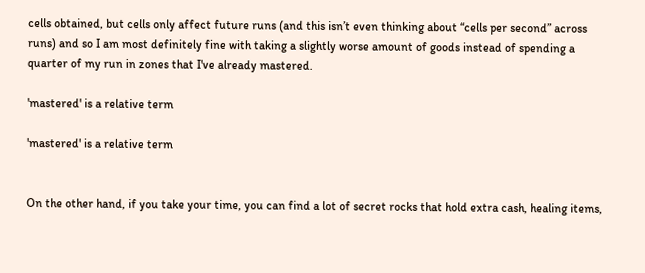cells obtained, but cells only affect future runs (and this isn’t even thinking about “cells per second” across runs) and so I am most definitely fine with taking a slightly worse amount of goods instead of spending a quarter of my run in zones that I've already mastered.

'mastered' is a relative term

'mastered' is a relative term


On the other hand, if you take your time, you can find a lot of secret rocks that hold extra cash, healing items,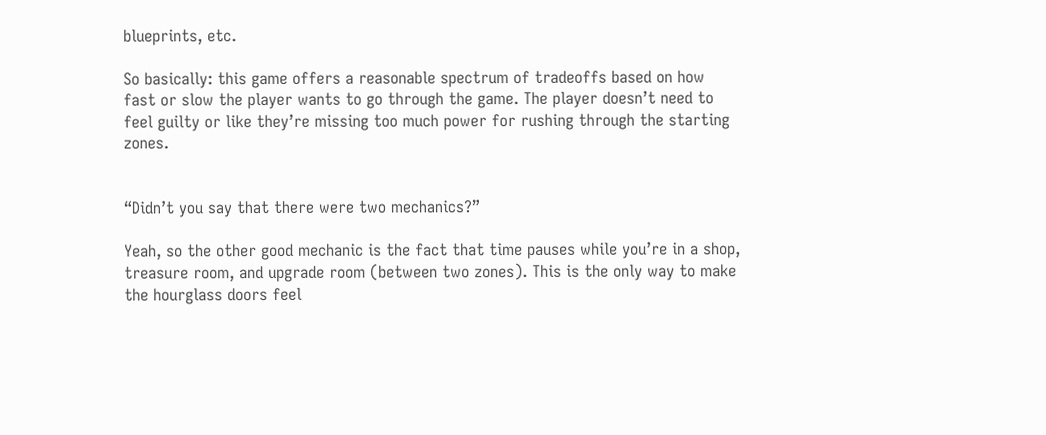blueprints, etc.

So basically: this game offers a reasonable spectrum of tradeoffs based on how fast or slow the player wants to go through the game. The player doesn’t need to feel guilty or like they’re missing too much power for rushing through the starting zones.


“Didn’t you say that there were two mechanics?”

Yeah, so the other good mechanic is the fact that time pauses while you’re in a shop, treasure room, and upgrade room (between two zones). This is the only way to make the hourglass doors feel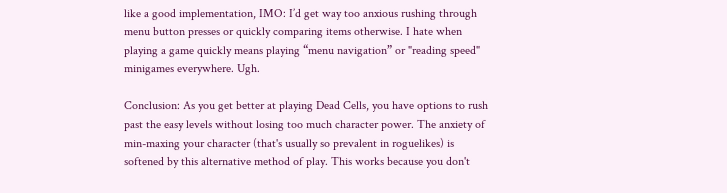like a good implementation, IMO: I’d get way too anxious rushing through menu button presses or quickly comparing items otherwise. I hate when playing a game quickly means playing “menu navigation” or "reading speed" minigames everywhere. Ugh.

Conclusion: As you get better at playing Dead Cells, you have options to rush past the easy levels without losing too much character power. The anxiety of min-maxing your character (that's usually so prevalent in roguelikes) is softened by this alternative method of play. This works because you don't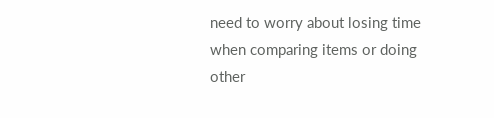need to worry about losing time when comparing items or doing other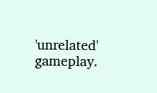'unrelated' gameplay.